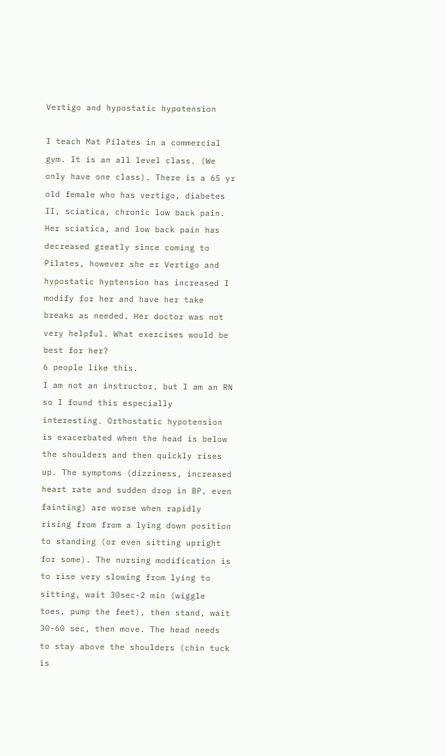Vertigo and hypostatic hypotension

I teach Mat Pilates in a commercial gym. It is an all level class. (We only have one class). There is a 65 yr old female who has vertigo, diabetes II, sciatica, chronic low back pain. Her sciatica, and low back pain has decreased greatly since coming to Pilates, however she er Vertigo and hypostatic hyptension has increased I modify for her and have her take breaks as needed. Her doctor was not very helpful. What exercises would be best for her?
6 people like this.
I am not an instructor, but I am an RN so I found this especially interesting. Orthostatic hypotension is exacerbated when the head is below the shoulders and then quickly rises up. The symptoms (dizziness, increased heart rate and sudden drop in BP, even fainting) are worse when rapidly rising from from a lying down position to standing (or even sitting upright for some). The nursing modification is to rise very slowing from lying to sitting, wait 30sec-2 min (wiggle toes, pump the feet), then stand, wait 30-60 sec, then move. The head needs to stay above the shoulders (chin tuck is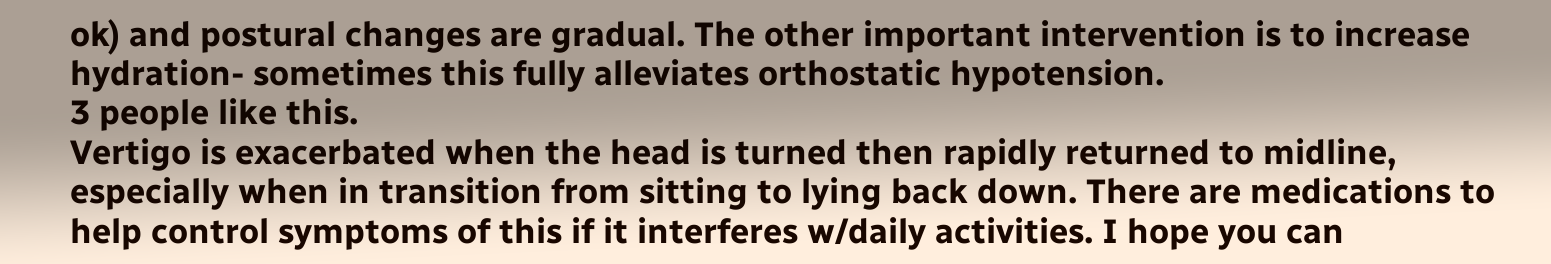ok) and postural changes are gradual. The other important intervention is to increase hydration- sometimes this fully alleviates orthostatic hypotension.
3 people like this.
Vertigo is exacerbated when the head is turned then rapidly returned to midline, especially when in transition from sitting to lying back down. There are medications to help control symptoms of this if it interferes w/daily activities. I hope you can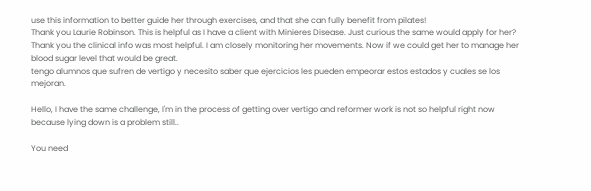use this information to better guide her through exercises, and that she can fully benefit from pilates!
Thank you Laurie Robinson. This is helpful as I have a client with Minieres Disease. Just curious the same would apply for her?
Thank you the clinical info was most helpful. I am closely monitoring her movements. Now if we could get her to manage her blood sugar level that would be great.
tengo alumnos que sufren de vertigo y necesito saber que ejercicios les pueden empeorar estos estados y cuales se los mejoran.

Hello, I have the same challenge, I'm in the process of getting over vertigo and reformer work is not so helpful right now because lying down is a problem still..

You need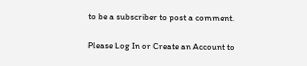to be a subscriber to post a comment.

Please Log In or Create an Account to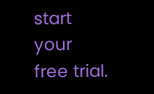start your free trial.